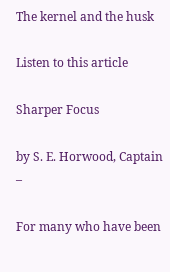The kernel and the husk

Listen to this article

Sharper Focus

by S. E. Horwood, Captain –

For many who have been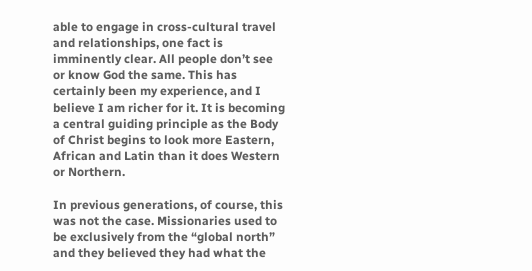able to engage in cross-cultural travel and relationships, one fact is imminently clear. All people don’t see or know God the same. This has certainly been my experience, and I believe I am richer for it. It is becoming a central guiding principle as the Body of Christ begins to look more Eastern, African and Latin than it does Western or Northern.

In previous generations, of course, this was not the case. Missionaries used to be exclusively from the “global north” and they believed they had what the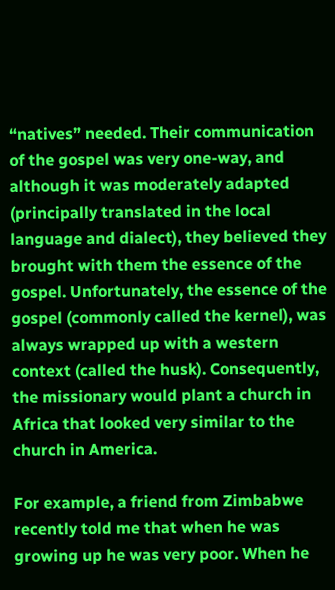“natives” needed. Their communication of the gospel was very one-way, and although it was moderately adapted (principally translated in the local language and dialect), they believed they brought with them the essence of the gospel. Unfortunately, the essence of the gospel (commonly called the kernel), was always wrapped up with a western context (called the husk). Consequently, the missionary would plant a church in Africa that looked very similar to the church in America.

For example, a friend from Zimbabwe recently told me that when he was growing up he was very poor. When he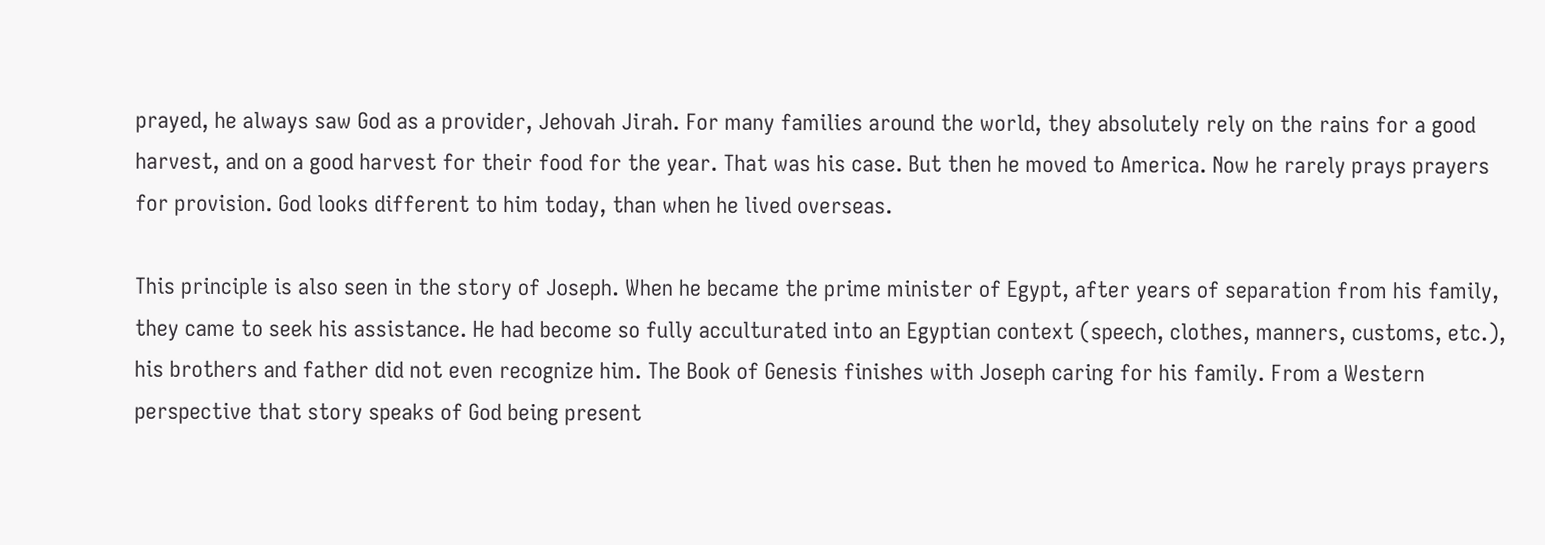prayed, he always saw God as a provider, Jehovah Jirah. For many families around the world, they absolutely rely on the rains for a good harvest, and on a good harvest for their food for the year. That was his case. But then he moved to America. Now he rarely prays prayers for provision. God looks different to him today, than when he lived overseas.

This principle is also seen in the story of Joseph. When he became the prime minister of Egypt, after years of separation from his family, they came to seek his assistance. He had become so fully acculturated into an Egyptian context (speech, clothes, manners, customs, etc.), his brothers and father did not even recognize him. The Book of Genesis finishes with Joseph caring for his family. From a Western perspective that story speaks of God being present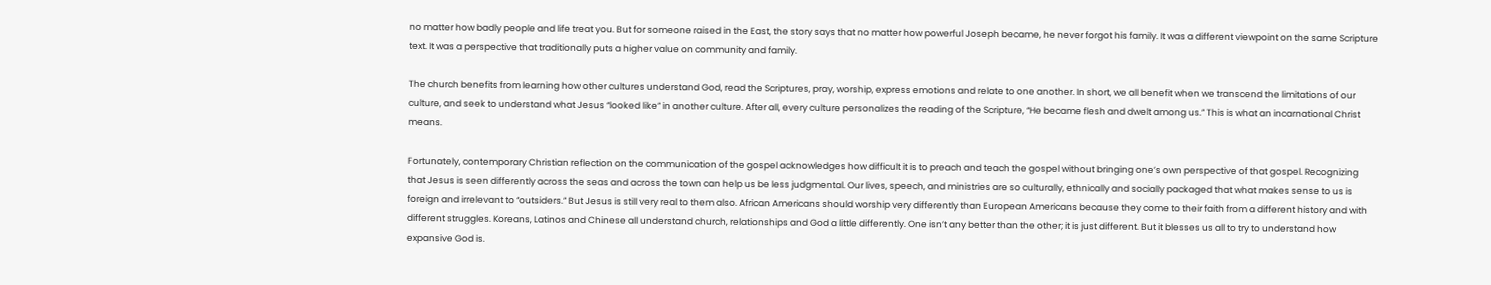no matter how badly people and life treat you. But for someone raised in the East, the story says that no matter how powerful Joseph became, he never forgot his family. It was a different viewpoint on the same Scripture text. It was a perspective that traditionally puts a higher value on community and family.

The church benefits from learning how other cultures understand God, read the Scriptures, pray, worship, express emotions and relate to one another. In short, we all benefit when we transcend the limitations of our culture, and seek to understand what Jesus “looked like” in another culture. After all, every culture personalizes the reading of the Scripture, “He became flesh and dwelt among us.” This is what an incarnational Christ means.

Fortunately, contemporary Christian reflection on the communication of the gospel acknowledges how difficult it is to preach and teach the gospel without bringing one’s own perspective of that gospel. Recognizing that Jesus is seen differently across the seas and across the town can help us be less judgmental. Our lives, speech, and ministries are so culturally, ethnically and socially packaged that what makes sense to us is foreign and irrelevant to “outsiders.” But Jesus is still very real to them also. African Americans should worship very differently than European Americans because they come to their faith from a different history and with different struggles. Koreans, Latinos and Chinese all understand church, relationships and God a little differently. One isn’t any better than the other; it is just different. But it blesses us all to try to understand how expansive God is.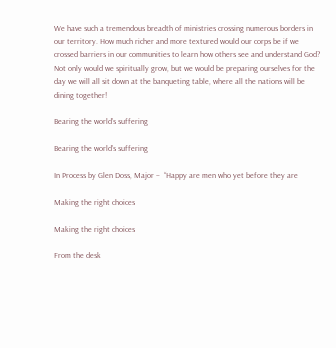We have such a tremendous breadth of ministries crossing numerous borders in our territory. How much richer and more textured would our corps be if we crossed barriers in our communities to learn how others see and understand God? Not only would we spiritually grow, but we would be preparing ourselves for the day we will all sit down at the banqueting table, where all the nations will be dining together!

Bearing the world’s suffering

Bearing the world’s suffering

In Process by Glen Doss, Major –  “Happy are men who yet before they are

Making the right choices

Making the right choices

From the desk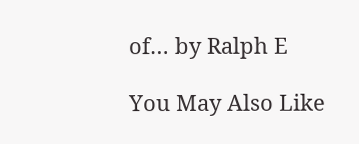of… by Ralph E

You May Also Like